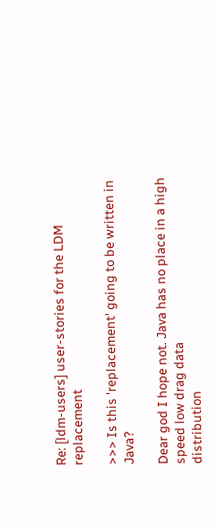Re: [ldm-users] user-stories for the LDM replacement

>>> Is this 'replacement' going to be written in Java?

Dear god I hope not. Java has no place in a high speed low drag data
distribution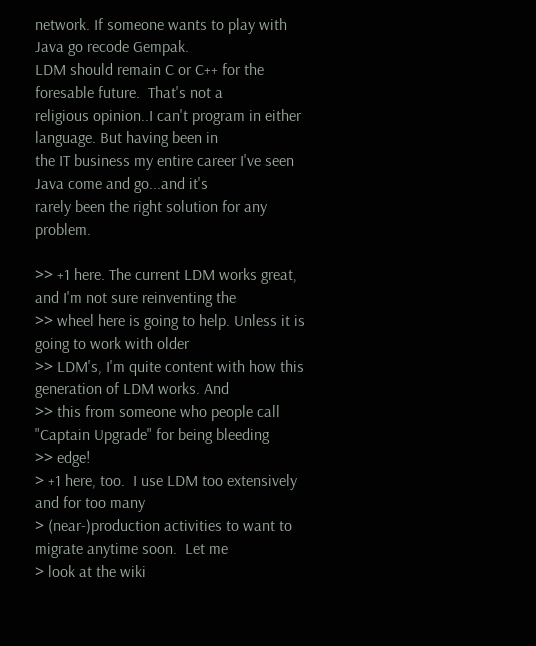network. If someone wants to play with Java go recode Gempak.
LDM should remain C or C++ for the foresable future.  That's not a
religious opinion..I can't program in either language. But having been in
the IT business my entire career I've seen Java come and go...and it's
rarely been the right solution for any problem.

>> +1 here. The current LDM works great, and I'm not sure reinventing the
>> wheel here is going to help. Unless it is going to work with older
>> LDM's, I'm quite content with how this generation of LDM works. And
>> this from someone who people call "Captain Upgrade" for being bleeding
>> edge!
> +1 here, too.  I use LDM too extensively and for too many
> (near-)production activities to want to migrate anytime soon.  Let me
> look at the wiki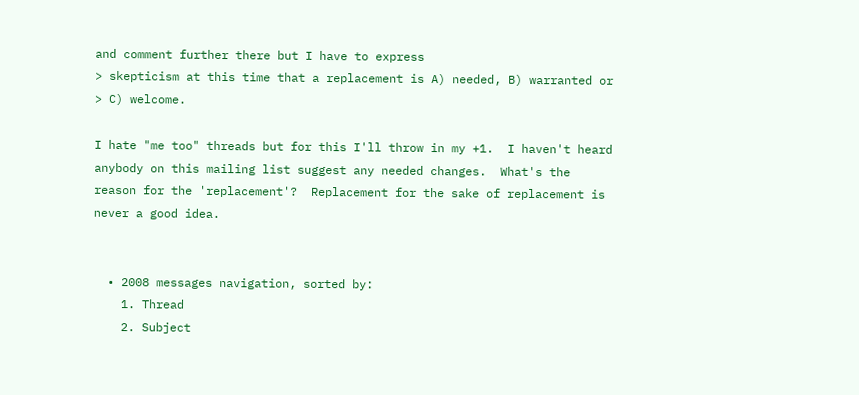and comment further there but I have to express
> skepticism at this time that a replacement is A) needed, B) warranted or
> C) welcome.

I hate "me too" threads but for this I'll throw in my +1.  I haven't heard
anybody on this mailing list suggest any needed changes.  What's the
reason for the 'replacement'?  Replacement for the sake of replacement is
never a good idea.


  • 2008 messages navigation, sorted by:
    1. Thread
    2. Subject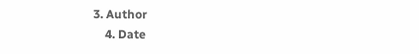3. Author
    4. Date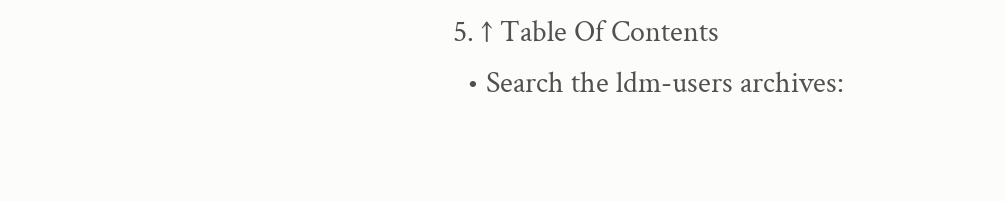5. ↑ Table Of Contents
  • Search the ldm-users archives: